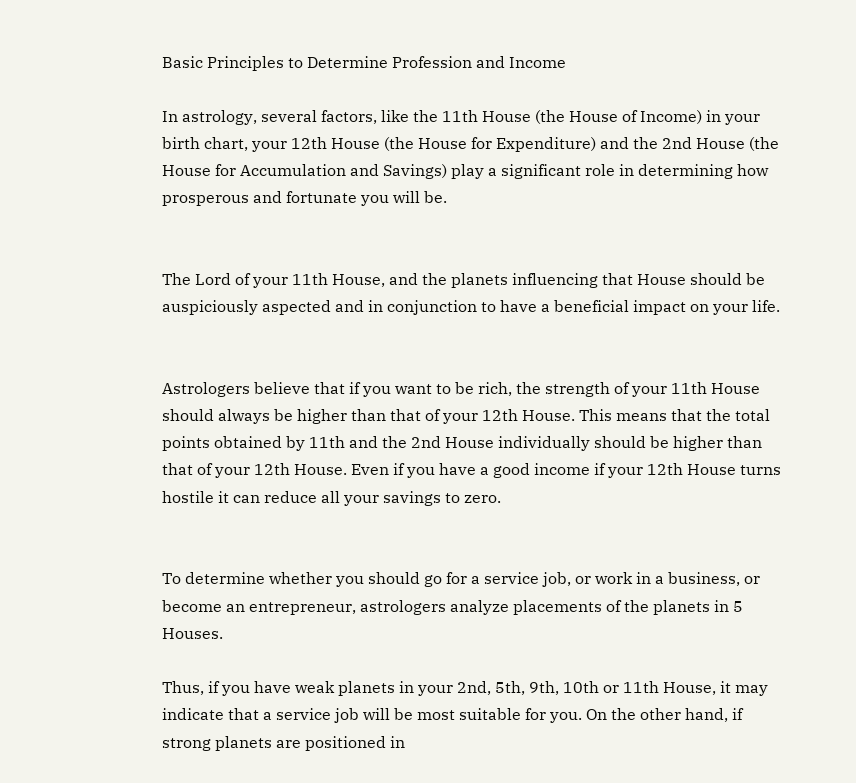Basic Principles to Determine Profession and Income

In astrology, several factors, like the 11th House (the House of Income) in your birth chart, your 12th House (the House for Expenditure) and the 2nd House (the House for Accumulation and Savings) play a significant role in determining how prosperous and fortunate you will be.


The Lord of your 11th House, and the planets influencing that House should be auspiciously aspected and in conjunction to have a beneficial impact on your life.


Astrologers believe that if you want to be rich, the strength of your 11th House should always be higher than that of your 12th House. This means that the total points obtained by 11th and the 2nd House individually should be higher than that of your 12th House. Even if you have a good income if your 12th House turns hostile it can reduce all your savings to zero.


To determine whether you should go for a service job, or work in a business, or become an entrepreneur, astrologers analyze placements of the planets in 5 Houses.

Thus, if you have weak planets in your 2nd, 5th, 9th, 10th or 11th House, it may indicate that a service job will be most suitable for you. On the other hand, if strong planets are positioned in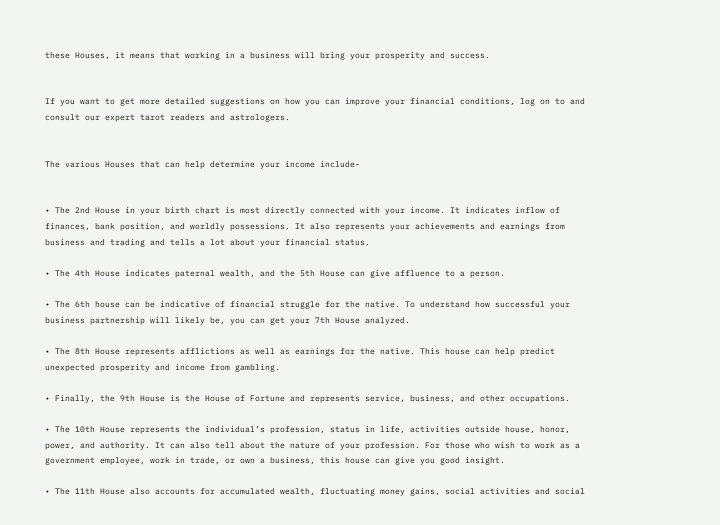these Houses, it means that working in a business will bring your prosperity and success.


If you want to get more detailed suggestions on how you can improve your financial conditions, log on to and consult our expert tarot readers and astrologers.


The various Houses that can help determine your income include-


• The 2nd House in your birth chart is most directly connected with your income. It indicates inflow of finances, bank position, and worldly possessions. It also represents your achievements and earnings from business and trading and tells a lot about your financial status.

• The 4th House indicates paternal wealth, and the 5th House can give affluence to a person.

• The 6th house can be indicative of financial struggle for the native. To understand how successful your business partnership will likely be, you can get your 7th House analyzed.

• The 8th House represents afflictions as well as earnings for the native. This house can help predict unexpected prosperity and income from gambling.

• Finally, the 9th House is the House of Fortune and represents service, business, and other occupations.

• The 10th House represents the individual’s profession, status in life, activities outside house, honor, power, and authority. It can also tell about the nature of your profession. For those who wish to work as a government employee, work in trade, or own a business, this house can give you good insight.

• The 11th House also accounts for accumulated wealth, fluctuating money gains, social activities and social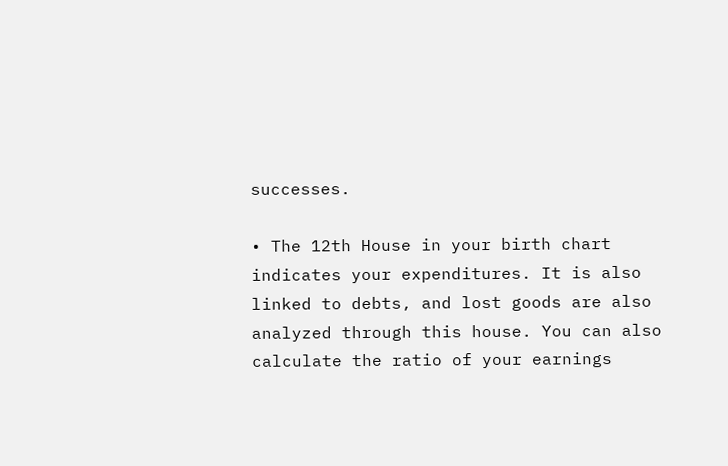successes.

• The 12th House in your birth chart indicates your expenditures. It is also linked to debts, and lost goods are also analyzed through this house. You can also calculate the ratio of your earnings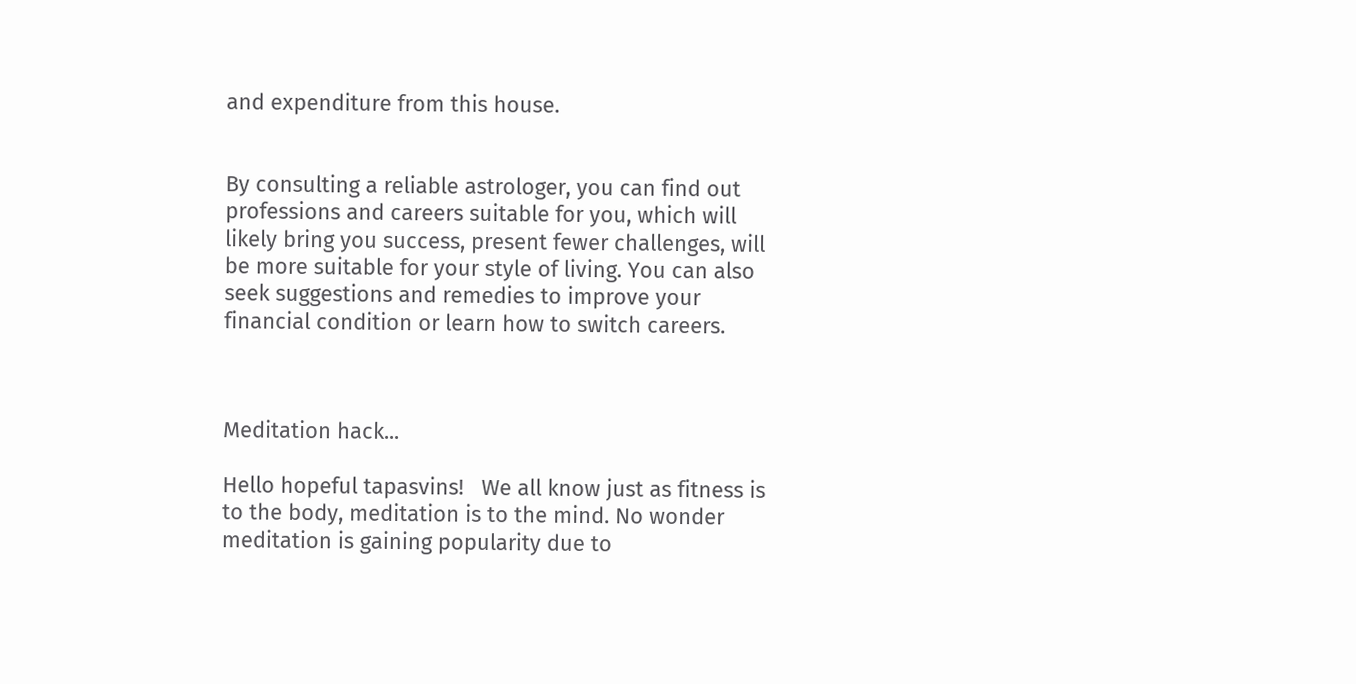and expenditure from this house.


By consulting a reliable astrologer, you can find out professions and careers suitable for you, which will likely bring you success, present fewer challenges, will be more suitable for your style of living. You can also seek suggestions and remedies to improve your financial condition or learn how to switch careers.



Meditation hack...

Hello hopeful tapasvins!   We all know just as fitness is to the body, meditation is to the mind. No wonder meditation is gaining popularity due to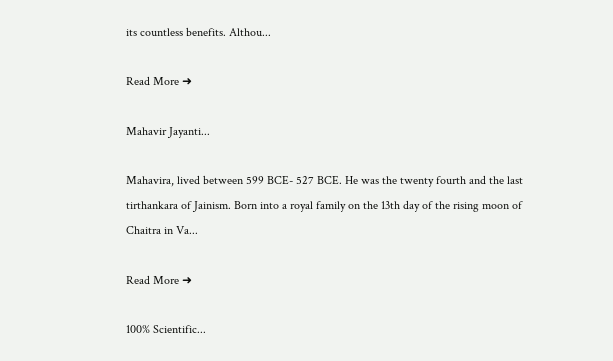its countless benefits. Althou...

Read More ➜

Mahavir Jayanti...

Mahavira, lived between 599 BCE- 527 BCE. He was the twenty fourth and the last tirthankara of Jainism. Born into a royal family on the 13th day of the rising moon of Chaitra in Va...

Read More ➜

100% Scientific...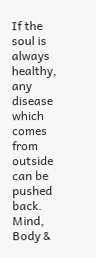If the soul is always healthy, any disease which comes from outside can be pushed back. Mind, Body &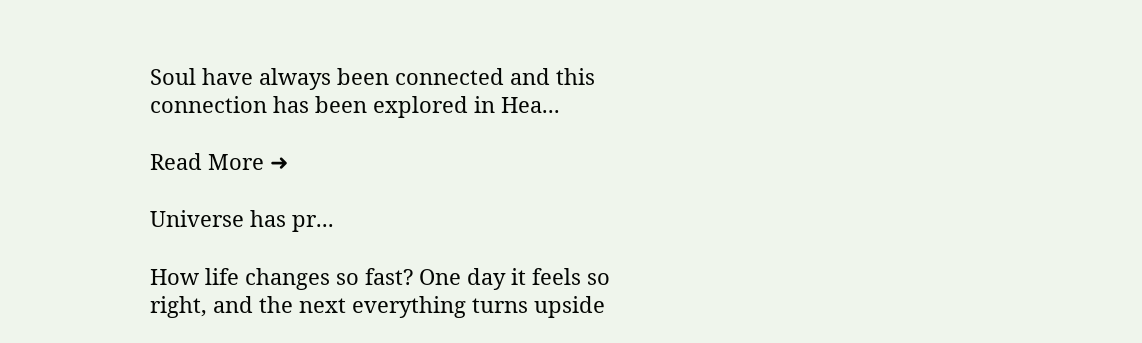Soul have always been connected and this connection has been explored in Hea...

Read More ➜

Universe has pr...

How life changes so fast? One day it feels so right, and the next everything turns upside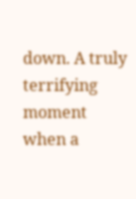down. A truly terrifying moment when a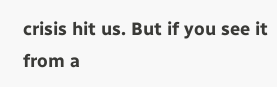crisis hit us. But if you see it from a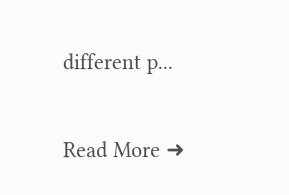different p...

Read More ➜